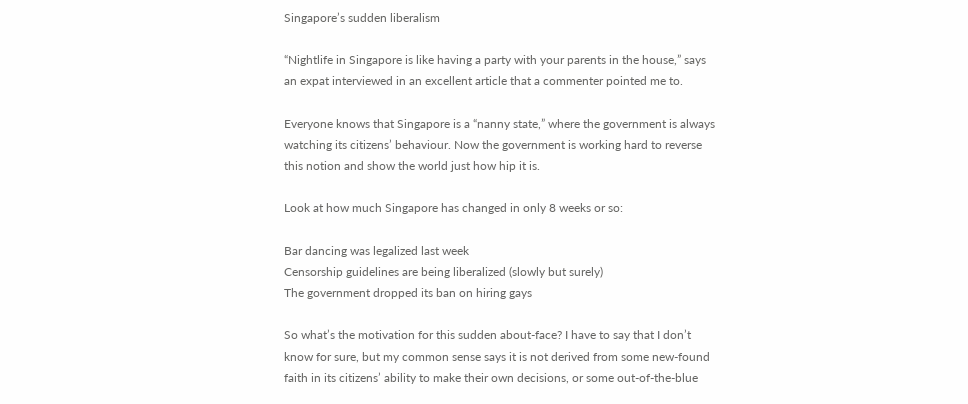Singapore’s sudden liberalism

“Nightlife in Singapore is like having a party with your parents in the house,” says an expat interviewed in an excellent article that a commenter pointed me to.

Everyone knows that Singapore is a “nanny state,” where the government is always watching its citizens’ behaviour. Now the government is working hard to reverse this notion and show the world just how hip it is.

Look at how much Singapore has changed in only 8 weeks or so:

Bar dancing was legalized last week
Censorship guidelines are being liberalized (slowly but surely)
The government dropped its ban on hiring gays

So what’s the motivation for this sudden about-face? I have to say that I don’t know for sure, but my common sense says it is not derived from some new-found faith in its citizens’ ability to make their own decisions, or some out-of-the-blue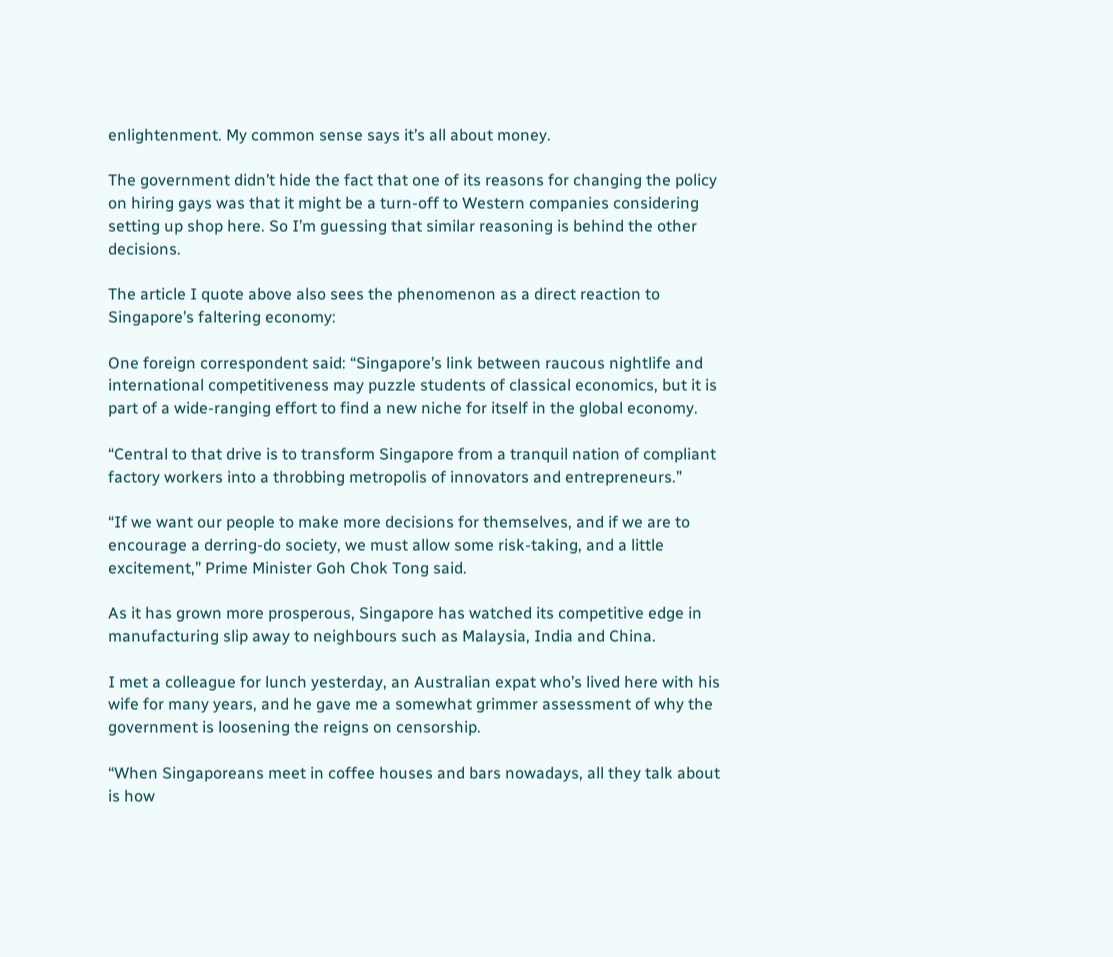enlightenment. My common sense says it’s all about money.

The government didn’t hide the fact that one of its reasons for changing the policy on hiring gays was that it might be a turn-off to Western companies considering setting up shop here. So I’m guessing that similar reasoning is behind the other decisions.

The article I quote above also sees the phenomenon as a direct reaction to Singapore’s faltering economy:

One foreign correspondent said: “Singapore’s link between raucous nightlife and international competitiveness may puzzle students of classical economics, but it is part of a wide-ranging effort to find a new niche for itself in the global economy.

“Central to that drive is to transform Singapore from a tranquil nation of compliant factory workers into a throbbing metropolis of innovators and entrepreneurs.”

“If we want our people to make more decisions for themselves, and if we are to encourage a derring-do society, we must allow some risk-taking, and a little excitement,” Prime Minister Goh Chok Tong said.

As it has grown more prosperous, Singapore has watched its competitive edge in manufacturing slip away to neighbours such as Malaysia, India and China.

I met a colleague for lunch yesterday, an Australian expat who’s lived here with his wife for many years, and he gave me a somewhat grimmer assessment of why the government is loosening the reigns on censorship.

“When Singaporeans meet in coffee houses and bars nowadays, all they talk about is how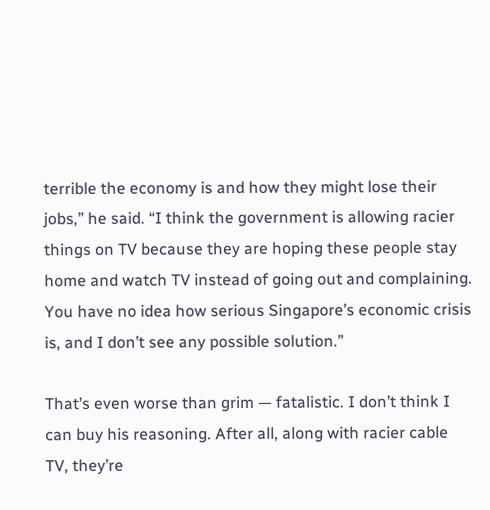terrible the economy is and how they might lose their jobs,” he said. “I think the government is allowing racier things on TV because they are hoping these people stay home and watch TV instead of going out and complaining. You have no idea how serious Singapore’s economic crisis is, and I don’t see any possible solution.”

That’s even worse than grim — fatalistic. I don’t think I can buy his reasoning. After all, along with racier cable TV, they’re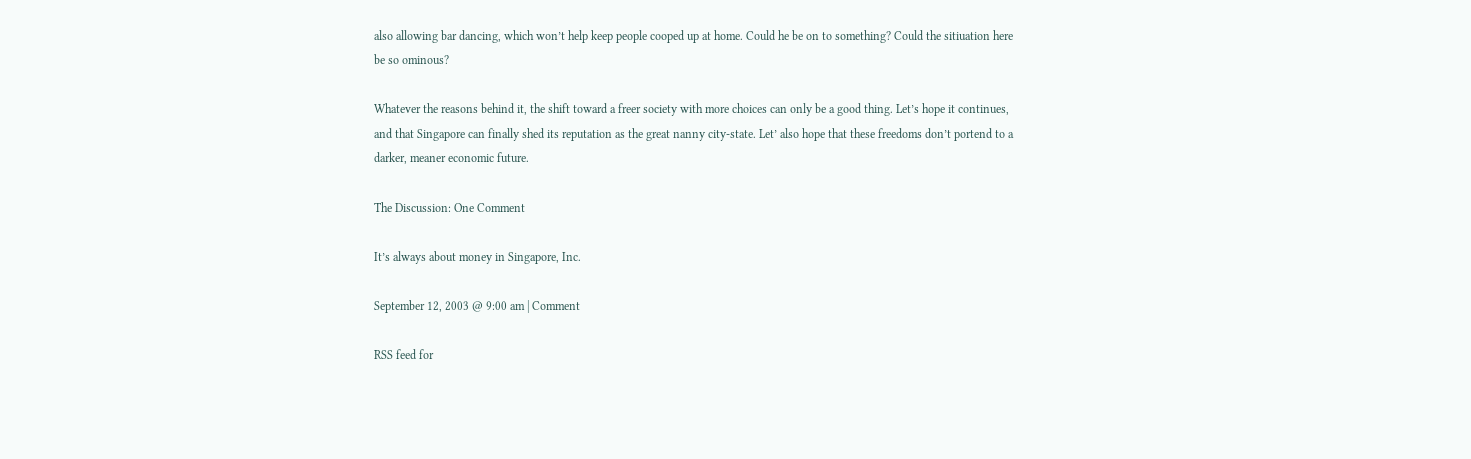also allowing bar dancing, which won’t help keep people cooped up at home. Could he be on to something? Could the sitiuation here be so ominous?

Whatever the reasons behind it, the shift toward a freer society with more choices can only be a good thing. Let’s hope it continues, and that Singapore can finally shed its reputation as the great nanny city-state. Let’ also hope that these freedoms don’t portend to a darker, meaner economic future.

The Discussion: One Comment

It’s always about money in Singapore, Inc.

September 12, 2003 @ 9:00 am | Comment

RSS feed for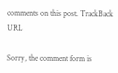comments on this post. TrackBack URL

Sorry, the comment form is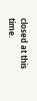closed at this time.